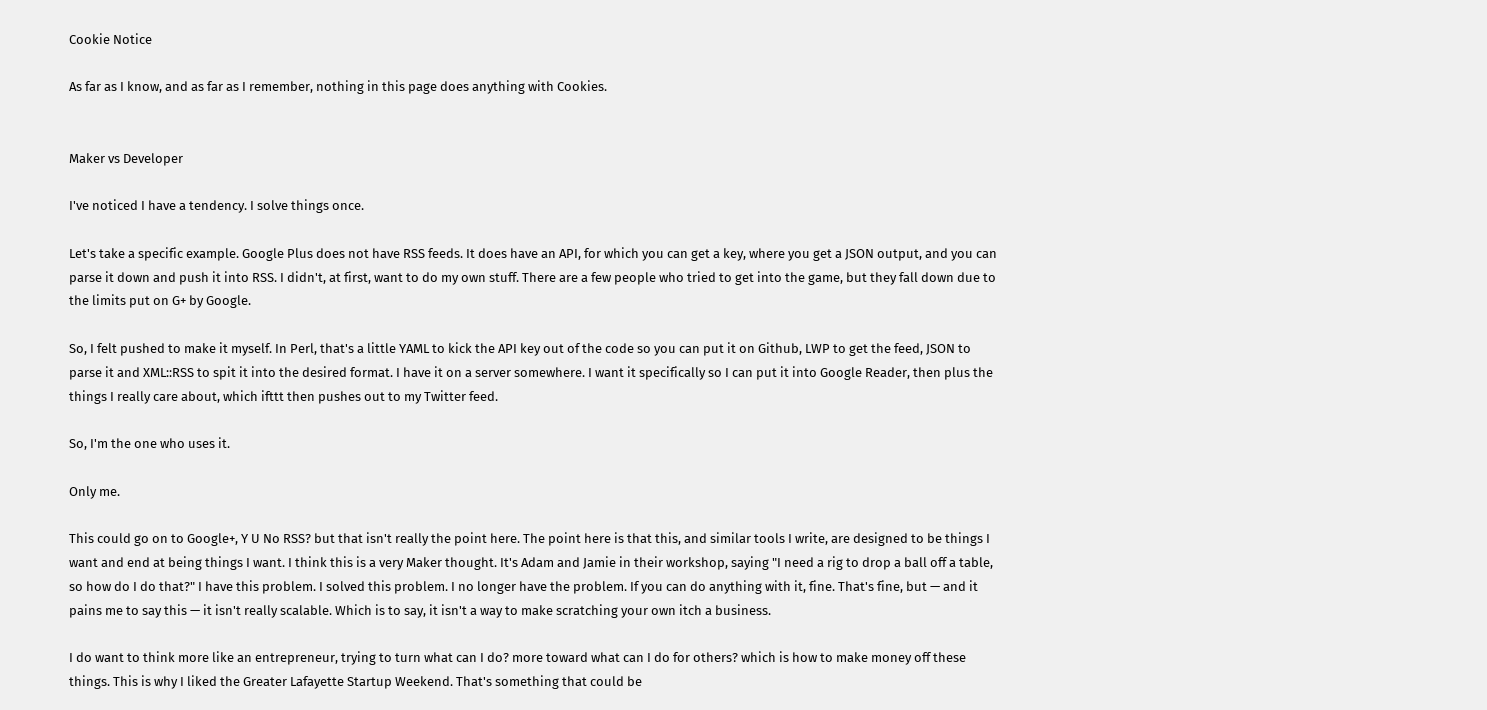Cookie Notice

As far as I know, and as far as I remember, nothing in this page does anything with Cookies.


Maker vs Developer

I've noticed I have a tendency. I solve things once.

Let's take a specific example. Google Plus does not have RSS feeds. It does have an API, for which you can get a key, where you get a JSON output, and you can parse it down and push it into RSS. I didn't, at first, want to do my own stuff. There are a few people who tried to get into the game, but they fall down due to the limits put on G+ by Google.

So, I felt pushed to make it myself. In Perl, that's a little YAML to kick the API key out of the code so you can put it on Github, LWP to get the feed, JSON to parse it and XML::RSS to spit it into the desired format. I have it on a server somewhere. I want it specifically so I can put it into Google Reader, then plus the things I really care about, which ifttt then pushes out to my Twitter feed.

So, I'm the one who uses it.

Only me.

This could go on to Google+, Y U No RSS? but that isn't really the point here. The point here is that this, and similar tools I write, are designed to be things I want and end at being things I want. I think this is a very Maker thought. It's Adam and Jamie in their workshop, saying "I need a rig to drop a ball off a table, so how do I do that?" I have this problem. I solved this problem. I no longer have the problem. If you can do anything with it, fine. That's fine, but — and it pains me to say this — it isn't really scalable. Which is to say, it isn't a way to make scratching your own itch a business.

I do want to think more like an entrepreneur, trying to turn what can I do? more toward what can I do for others? which is how to make money off these things. This is why I liked the Greater Lafayette Startup Weekend. That's something that could be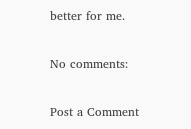better for me.

No comments:

Post a Comment